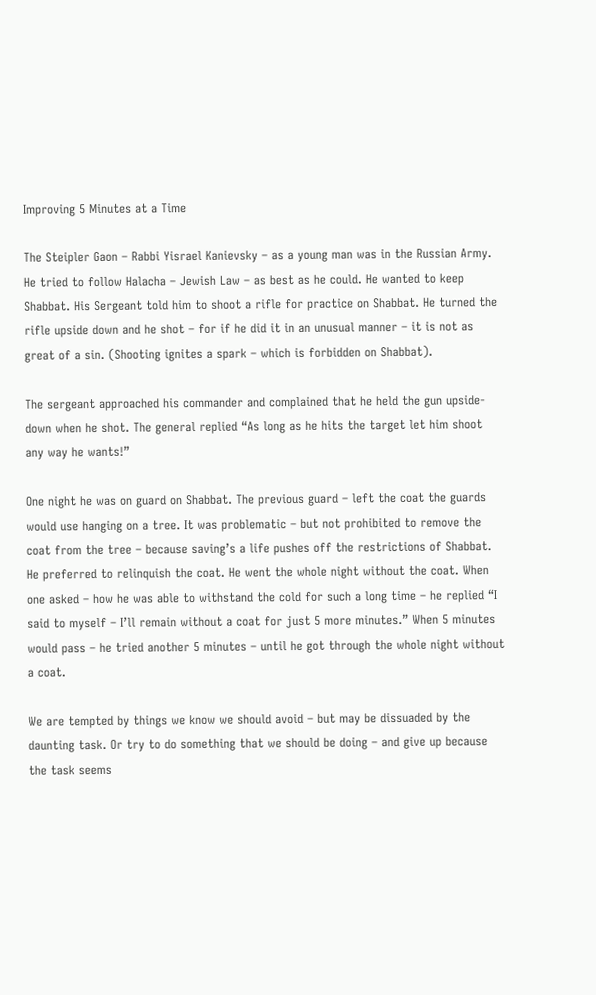Improving 5 Minutes at a Time

The Steipler Gaon – Rabbi Yisrael Kanievsky – as a young man was in the Russian Army. He tried to follow Halacha – Jewish Law – as best as he could. He wanted to keep Shabbat. His Sergeant told him to shoot a rifle for practice on Shabbat. He turned the rifle upside down and he shot – for if he did it in an unusual manner – it is not as great of a sin. (Shooting ignites a spark – which is forbidden on Shabbat).

The sergeant approached his commander and complained that he held the gun upside-down when he shot. The general replied “As long as he hits the target let him shoot any way he wants!”

One night he was on guard on Shabbat. The previous guard – left the coat the guards would use hanging on a tree. It was problematic – but not prohibited to remove the coat from the tree – because saving’s a life pushes off the restrictions of Shabbat. He preferred to relinquish the coat. He went the whole night without the coat. When one asked – how he was able to withstand the cold for such a long time – he replied “I said to myself – I’ll remain without a coat for just 5 more minutes.” When 5 minutes would pass – he tried another 5 minutes – until he got through the whole night without a coat.

We are tempted by things we know we should avoid – but may be dissuaded by the daunting task. Or try to do something that we should be doing – and give up because the task seems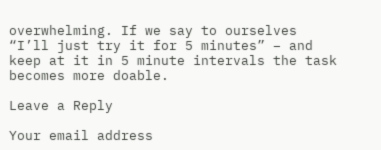overwhelming. If we say to ourselves “I’ll just try it for 5 minutes” – and keep at it in 5 minute intervals the task becomes more doable.

Leave a Reply

Your email address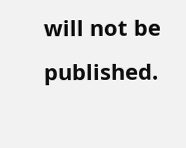will not be published.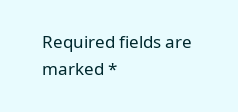Required fields are marked *